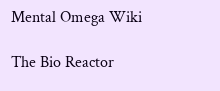Mental Omega Wiki

The Bio Reactor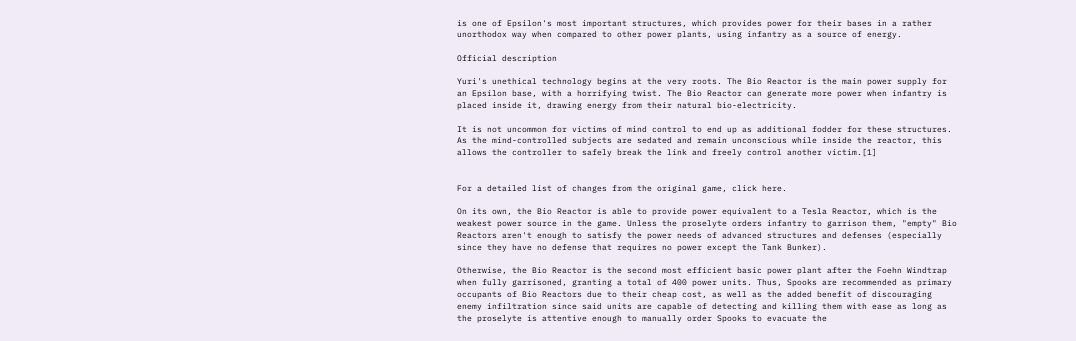is one of Epsilon's most important structures, which provides power for their bases in a rather unorthodox way when compared to other power plants, using infantry as a source of energy.

Official description

Yuri's unethical technology begins at the very roots. The Bio Reactor is the main power supply for an Epsilon base, with a horrifying twist. The Bio Reactor can generate more power when infantry is placed inside it, drawing energy from their natural bio-electricity.

It is not uncommon for victims of mind control to end up as additional fodder for these structures. As the mind-controlled subjects are sedated and remain unconscious while inside the reactor, this allows the controller to safely break the link and freely control another victim.[1]


For a detailed list of changes from the original game, click here.

On its own, the Bio Reactor is able to provide power equivalent to a Tesla Reactor, which is the weakest power source in the game. Unless the proselyte orders infantry to garrison them, "empty" Bio Reactors aren't enough to satisfy the power needs of advanced structures and defenses (especially since they have no defense that requires no power except the Tank Bunker).

Otherwise, the Bio Reactor is the second most efficient basic power plant after the Foehn Windtrap when fully garrisoned, granting a total of 400 power units. Thus, Spooks are recommended as primary occupants of Bio Reactors due to their cheap cost, as well as the added benefit of discouraging enemy infiltration since said units are capable of detecting and killing them with ease as long as the proselyte is attentive enough to manually order Spooks to evacuate the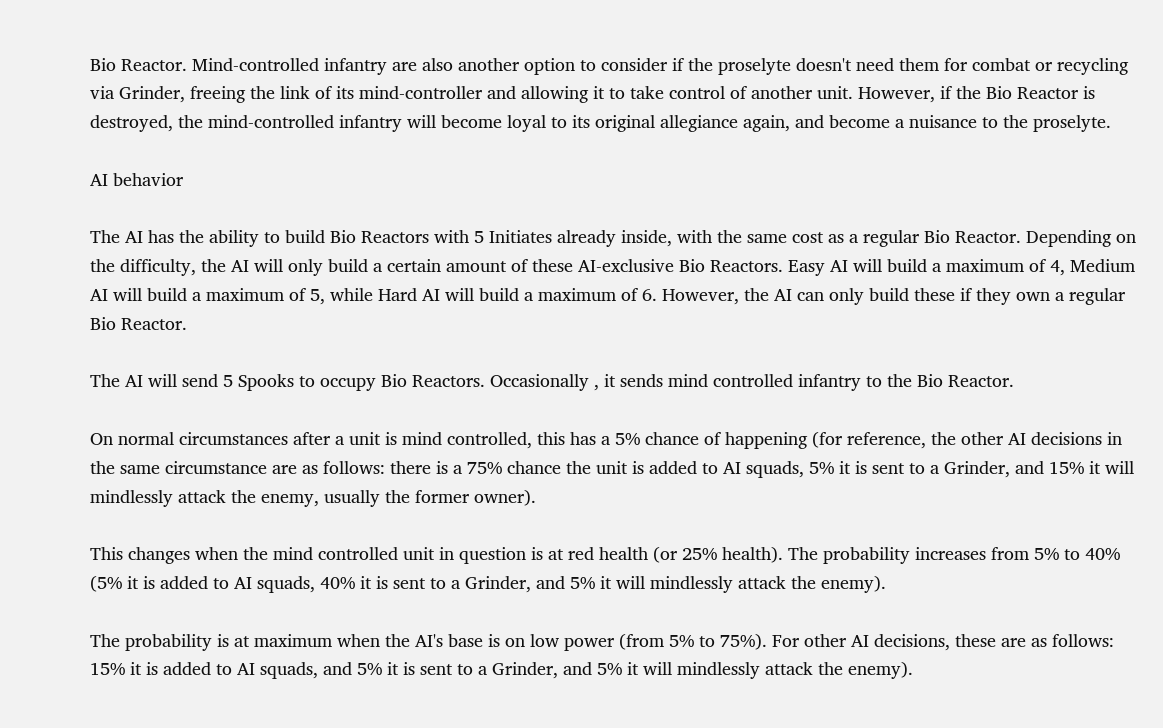Bio Reactor. Mind-controlled infantry are also another option to consider if the proselyte doesn't need them for combat or recycling via Grinder, freeing the link of its mind-controller and allowing it to take control of another unit. However, if the Bio Reactor is destroyed, the mind-controlled infantry will become loyal to its original allegiance again, and become a nuisance to the proselyte.

AI behavior

The AI has the ability to build Bio Reactors with 5 Initiates already inside, with the same cost as a regular Bio Reactor. Depending on the difficulty, the AI will only build a certain amount of these AI-exclusive Bio Reactors. Easy AI will build a maximum of 4, Medium AI will build a maximum of 5, while Hard AI will build a maximum of 6. However, the AI can only build these if they own a regular Bio Reactor.

The AI will send 5 Spooks to occupy Bio Reactors. Occasionally , it sends mind controlled infantry to the Bio Reactor.

On normal circumstances after a unit is mind controlled, this has a 5% chance of happening (for reference, the other AI decisions in the same circumstance are as follows: there is a 75% chance the unit is added to AI squads, 5% it is sent to a Grinder, and 15% it will mindlessly attack the enemy, usually the former owner).

This changes when the mind controlled unit in question is at red health (or 25% health). The probability increases from 5% to 40% (5% it is added to AI squads, 40% it is sent to a Grinder, and 5% it will mindlessly attack the enemy).

The probability is at maximum when the AI's base is on low power (from 5% to 75%). For other AI decisions, these are as follows: 15% it is added to AI squads, and 5% it is sent to a Grinder, and 5% it will mindlessly attack the enemy).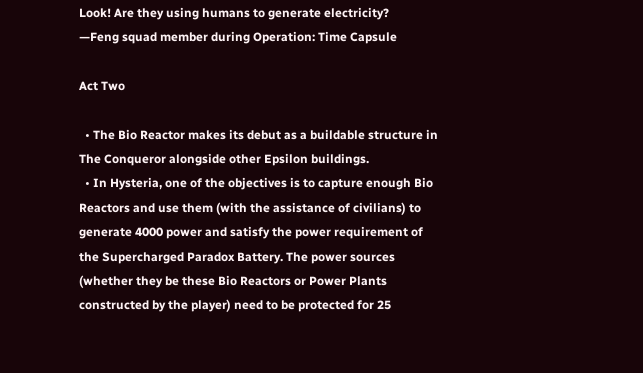Look! Are they using humans to generate electricity?
—Feng squad member during Operation: Time Capsule

Act Two

  • The Bio Reactor makes its debut as a buildable structure in The Conqueror alongside other Epsilon buildings.
  • In Hysteria, one of the objectives is to capture enough Bio Reactors and use them (with the assistance of civilians) to generate 4000 power and satisfy the power requirement of the Supercharged Paradox Battery. The power sources (whether they be these Bio Reactors or Power Plants constructed by the player) need to be protected for 25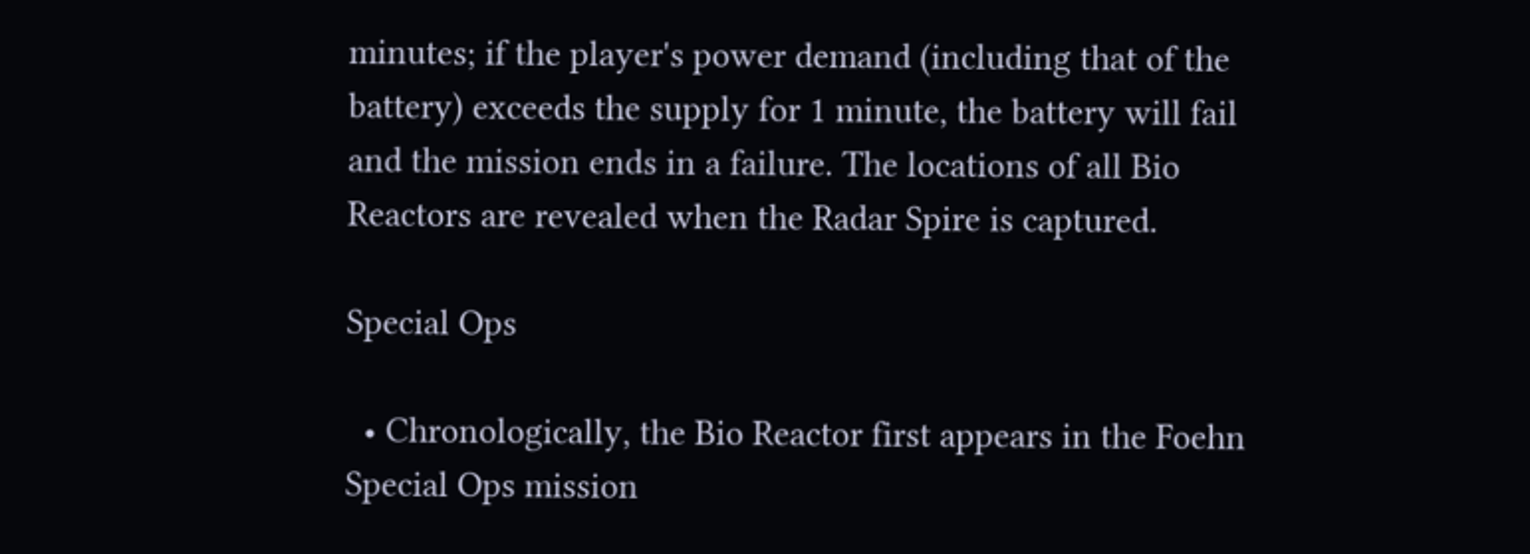minutes; if the player's power demand (including that of the battery) exceeds the supply for 1 minute, the battery will fail and the mission ends in a failure. The locations of all Bio Reactors are revealed when the Radar Spire is captured.

Special Ops

  • Chronologically, the Bio Reactor first appears in the Foehn Special Ops mission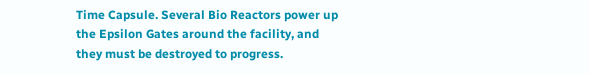Time Capsule. Several Bio Reactors power up the Epsilon Gates around the facility, and they must be destroyed to progress.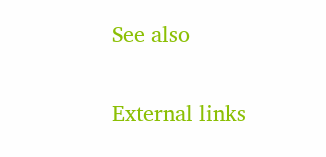See also

External links